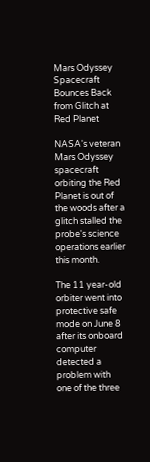Mars Odyssey Spacecraft Bounces Back from Glitch at Red Planet

NASA's veteran Mars Odyssey spacecraft orbiting the Red Planet is out of the woods after a glitch stalled the probe's science operations earlier this month.

The 11 year-old orbiter went into protective safe mode on June 8 after its onboard computer detected a problem with one of the three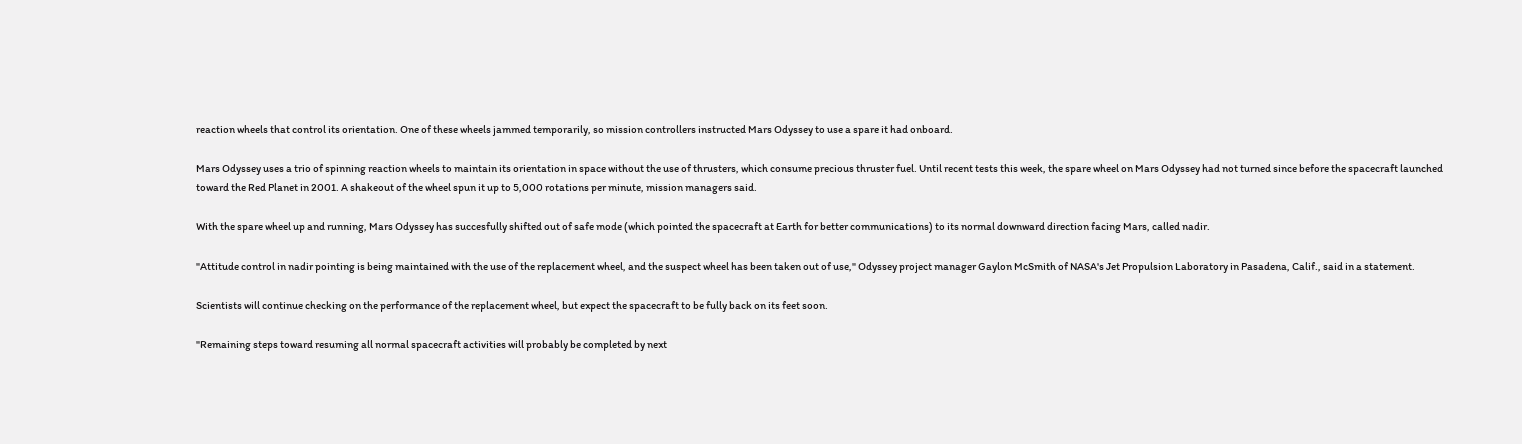reaction wheels that control its orientation. One of these wheels jammed temporarily, so mission controllers instructed Mars Odyssey to use a spare it had onboard.

Mars Odyssey uses a trio of spinning reaction wheels to maintain its orientation in space without the use of thrusters, which consume precious thruster fuel. Until recent tests this week, the spare wheel on Mars Odyssey had not turned since before the spacecraft launched toward the Red Planet in 2001. A shakeout of the wheel spun it up to 5,000 rotations per minute, mission managers said.

With the spare wheel up and running, Mars Odyssey has succesfully shifted out of safe mode (which pointed the spacecraft at Earth for better communications) to its normal downward direction facing Mars, called nadir.

"Attitude control in nadir pointing is being maintained with the use of the replacement wheel, and the suspect wheel has been taken out of use," Odyssey project manager Gaylon McSmith of NASA's Jet Propulsion Laboratory in Pasadena, Calif., said in a statement.

Scientists will continue checking on the performance of the replacement wheel, but expect the spacecraft to be fully back on its feet soon.

"Remaining steps toward resuming all normal spacecraft activities will probably be completed by next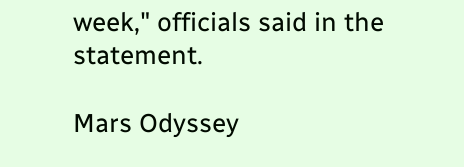week," officials said in the statement.

Mars Odyssey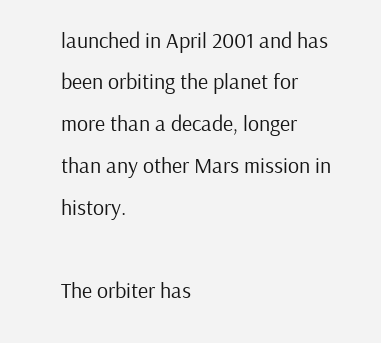launched in April 2001 and has been orbiting the planet for more than a decade, longer than any other Mars mission in history.

The orbiter has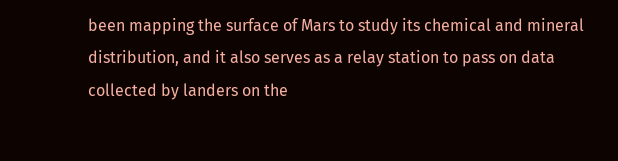been mapping the surface of Mars to study its chemical and mineral distribution, and it also serves as a relay station to pass on data collected by landers on the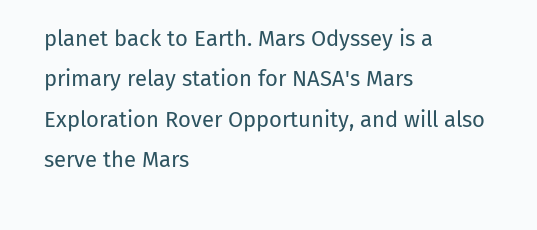planet back to Earth. Mars Odyssey is a primary relay station for NASA's Mars Exploration Rover Opportunity, and will also serve the Mars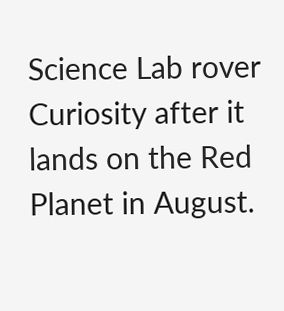Science Lab rover Curiosity after it lands on the Red Planet in August.